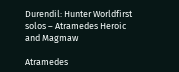Durendil: Hunter Worldfirst solos – Atramedes Heroic and Magmaw

Atramedes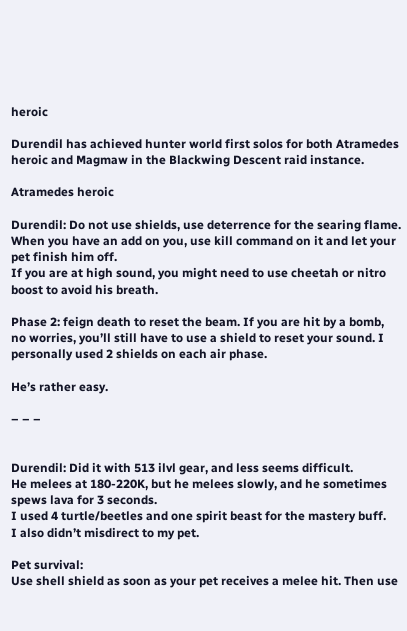heroic

Durendil has achieved hunter world first solos for both Atramedes heroic and Magmaw in the Blackwing Descent raid instance.

Atramedes heroic

Durendil: Do not use shields, use deterrence for the searing flame.
When you have an add on you, use kill command on it and let your pet finish him off.
If you are at high sound, you might need to use cheetah or nitro boost to avoid his breath.

Phase 2: feign death to reset the beam. If you are hit by a bomb, no worries, you’ll still have to use a shield to reset your sound. I personally used 2 shields on each air phase.

He’s rather easy.

– – –


Durendil: Did it with 513 ilvl gear, and less seems difficult.
He melees at 180-220K, but he melees slowly, and he sometimes spews lava for 3 seconds.
I used 4 turtle/beetles and one spirit beast for the mastery buff.
I also didn’t misdirect to my pet.

Pet survival:
Use shell shield as soon as your pet receives a melee hit. Then use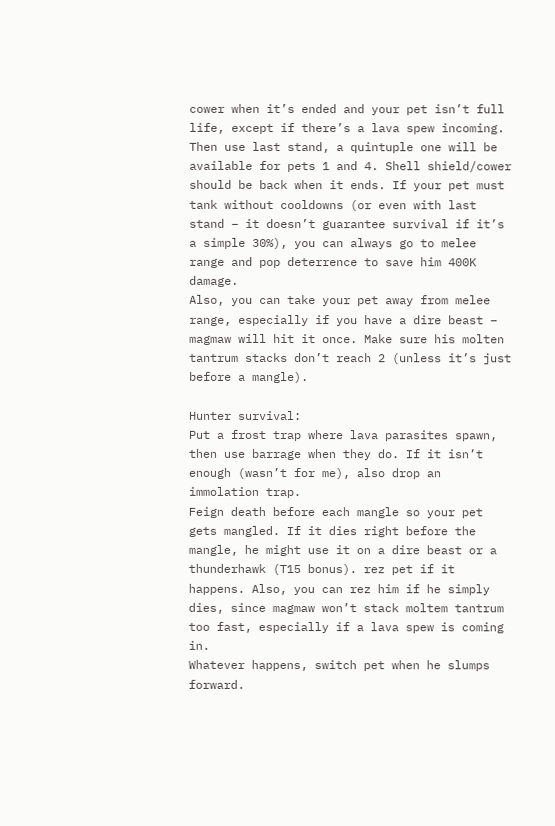cower when it’s ended and your pet isn’t full life, except if there’s a lava spew incoming. Then use last stand, a quintuple one will be available for pets 1 and 4. Shell shield/cower should be back when it ends. If your pet must tank without cooldowns (or even with last stand – it doesn’t guarantee survival if it’s a simple 30%), you can always go to melee range and pop deterrence to save him 400K damage.
Also, you can take your pet away from melee range, especially if you have a dire beast – magmaw will hit it once. Make sure his molten tantrum stacks don’t reach 2 (unless it’s just before a mangle).

Hunter survival:
Put a frost trap where lava parasites spawn, then use barrage when they do. If it isn’t enough (wasn’t for me), also drop an immolation trap.
Feign death before each mangle so your pet gets mangled. If it dies right before the mangle, he might use it on a dire beast or a thunderhawk (T15 bonus). rez pet if it happens. Also, you can rez him if he simply dies, since magmaw won’t stack moltem tantrum too fast, especially if a lava spew is coming in.
Whatever happens, switch pet when he slumps forward.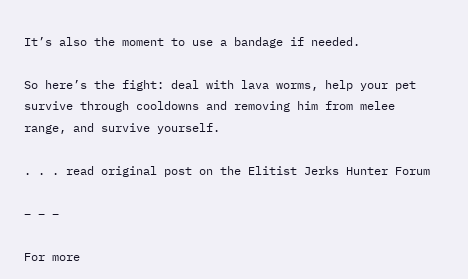It’s also the moment to use a bandage if needed.

So here’s the fight: deal with lava worms, help your pet survive through cooldowns and removing him from melee range, and survive yourself.

. . . read original post on the Elitist Jerks Hunter Forum

– – –

For more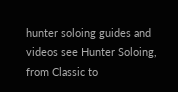hunter soloing guides and videos see Hunter Soloing, from Classic to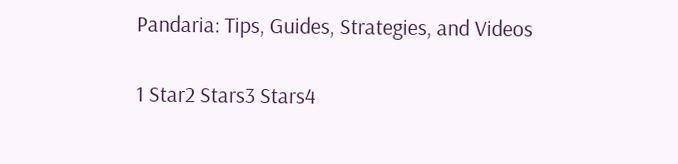Pandaria: Tips, Guides, Strategies, and Videos

1 Star2 Stars3 Stars4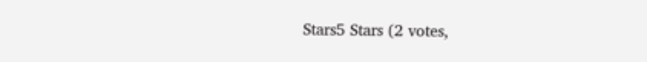Stars5 Stars (2 votes,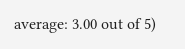average: 3.00 out of 5)